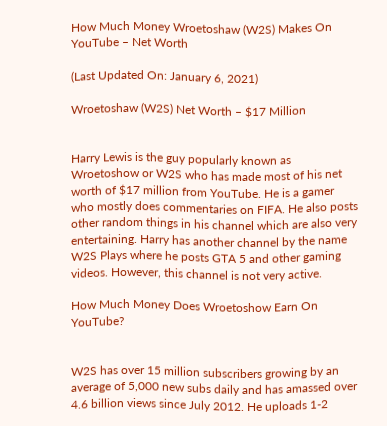How Much Money Wroetoshaw (W2S) Makes On YouTube – Net Worth

(Last Updated On: January 6, 2021)

Wroetoshaw (W2S) Net Worth – $17 Million


Harry Lewis is the guy popularly known as Wroetoshow or W2S who has made most of his net worth of $17 million from YouTube. He is a gamer who mostly does commentaries on FIFA. He also posts other random things in his channel which are also very entertaining. Harry has another channel by the name W2S Plays where he posts GTA 5 and other gaming videos. However, this channel is not very active.

How Much Money Does Wroetoshow Earn On YouTube?


W2S has over 15 million subscribers growing by an average of 5,000 new subs daily and has amassed over 4.6 billion views since July 2012. He uploads 1-2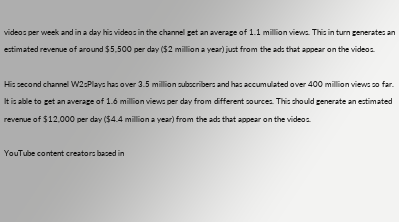videos per week and in a day his videos in the channel get an average of 1.1 million views. This in turn generates an estimated revenue of around $5,500 per day ($2 million a year) just from the ads that appear on the videos.

His second channel W2sPlays has over 3.5 million subscribers and has accumulated over 400 million views so far. It is able to get an average of 1.6 million views per day from different sources. This should generate an estimated revenue of $12,000 per day ($4.4 million a year) from the ads that appear on the videos.

YouTube content creators based in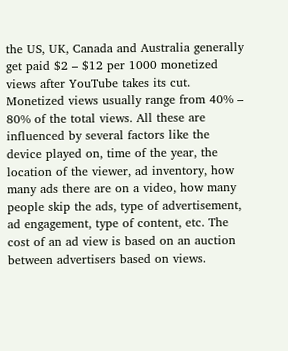the US, UK, Canada and Australia generally get paid $2 – $12 per 1000 monetized views after YouTube takes its cut. Monetized views usually range from 40% – 80% of the total views. All these are influenced by several factors like the device played on, time of the year, the location of the viewer, ad inventory, how many ads there are on a video, how many people skip the ads, type of advertisement, ad engagement, type of content, etc. The cost of an ad view is based on an auction between advertisers based on views.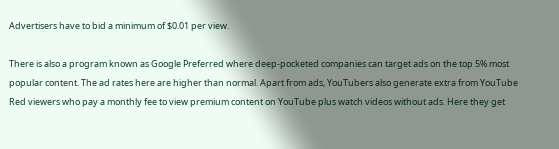Advertisers have to bid a minimum of $0.01 per view.

There is also a program known as Google Preferred where deep-pocketed companies can target ads on the top 5% most popular content. The ad rates here are higher than normal. Apart from ads, YouTubers also generate extra from YouTube Red viewers who pay a monthly fee to view premium content on YouTube plus watch videos without ads. Here they get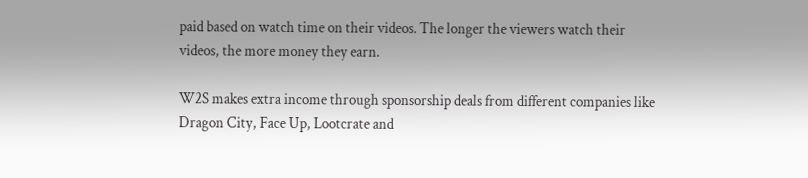paid based on watch time on their videos. The longer the viewers watch their videos, the more money they earn.

W2S makes extra income through sponsorship deals from different companies like Dragon City, Face Up, Lootcrate and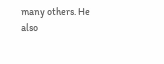many others. He also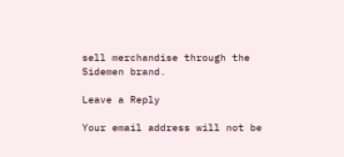sell merchandise through the Sidemen brand.

Leave a Reply

Your email address will not be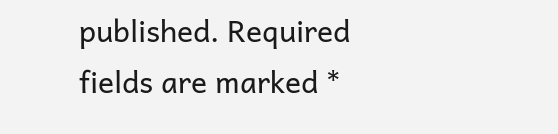published. Required fields are marked *